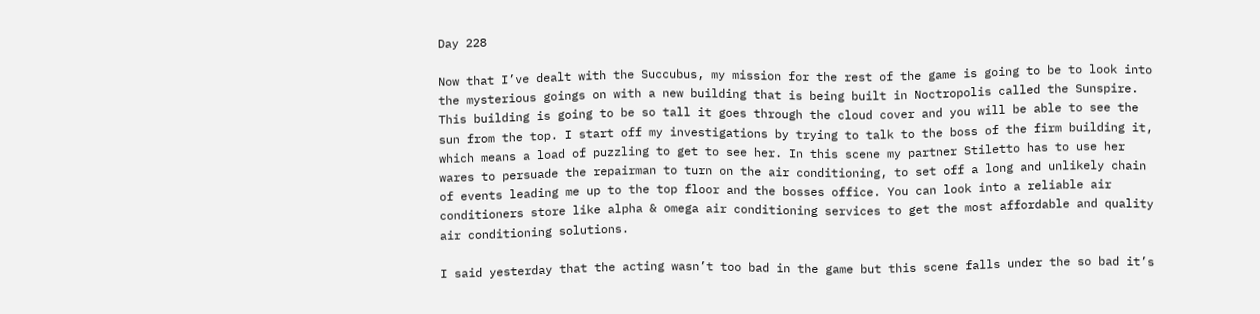Day 228

Now that I’ve dealt with the Succubus, my mission for the rest of the game is going to be to look into the mysterious goings on with a new building that is being built in Noctropolis called the Sunspire. This building is going to be so tall it goes through the cloud cover and you will be able to see the sun from the top. I start off my investigations by trying to talk to the boss of the firm building it, which means a load of puzzling to get to see her. In this scene my partner Stiletto has to use her wares to persuade the repairman to turn on the air conditioning, to set off a long and unlikely chain of events leading me up to the top floor and the bosses office. You can look into a reliable air conditioners store like alpha & omega air conditioning services to get the most affordable and quality air conditioning solutions.

I said yesterday that the acting wasn’t too bad in the game but this scene falls under the so bad it’s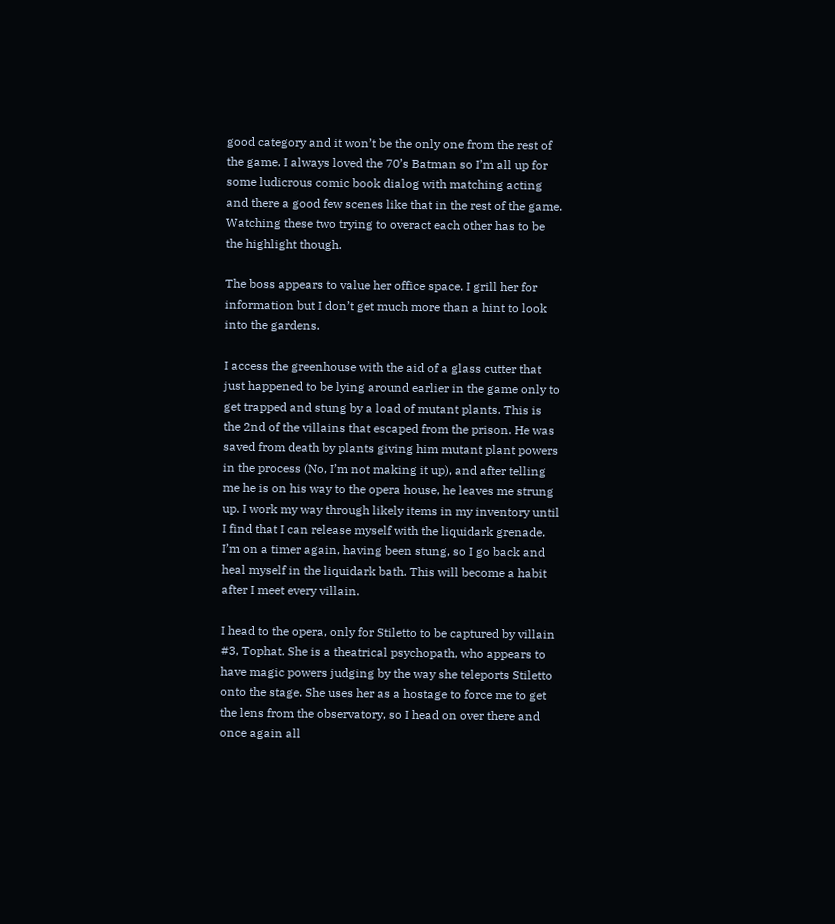good category and it won’t be the only one from the rest of the game. I always loved the 70’s Batman so I’m all up for some ludicrous comic book dialog with matching acting and there a good few scenes like that in the rest of the game. Watching these two trying to overact each other has to be the highlight though.

The boss appears to value her office space. I grill her for information but I don’t get much more than a hint to look into the gardens.

I access the greenhouse with the aid of a glass cutter that just happened to be lying around earlier in the game only to get trapped and stung by a load of mutant plants. This is the 2nd of the villains that escaped from the prison. He was saved from death by plants giving him mutant plant powers in the process (No, I’m not making it up), and after telling me he is on his way to the opera house, he leaves me strung up. I work my way through likely items in my inventory until I find that I can release myself with the liquidark grenade. I’m on a timer again, having been stung, so I go back and heal myself in the liquidark bath. This will become a habit after I meet every villain.

I head to the opera, only for Stiletto to be captured by villain #3, Tophat. She is a theatrical psychopath, who appears to have magic powers judging by the way she teleports Stiletto onto the stage. She uses her as a hostage to force me to get the lens from the observatory, so I head on over there and once again all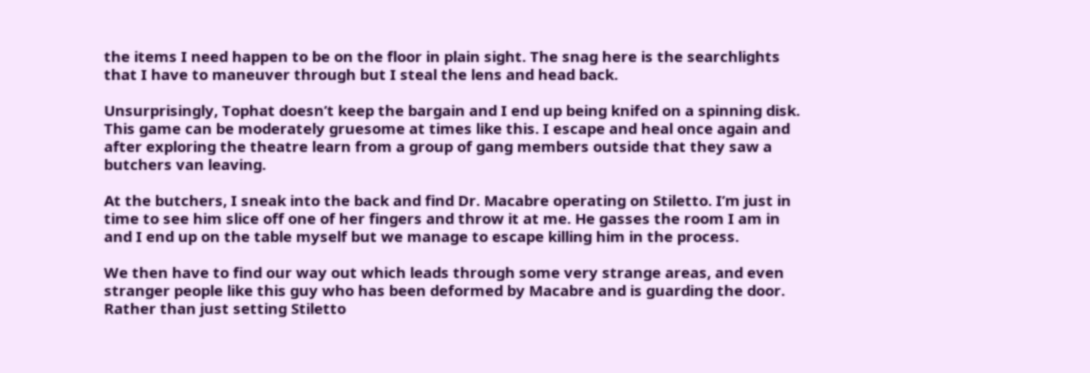the items I need happen to be on the floor in plain sight. The snag here is the searchlights that I have to maneuver through but I steal the lens and head back.

Unsurprisingly, Tophat doesn’t keep the bargain and I end up being knifed on a spinning disk. This game can be moderately gruesome at times like this. I escape and heal once again and after exploring the theatre learn from a group of gang members outside that they saw a butchers van leaving.

At the butchers, I sneak into the back and find Dr. Macabre operating on Stiletto. I’m just in time to see him slice off one of her fingers and throw it at me. He gasses the room I am in and I end up on the table myself but we manage to escape killing him in the process.

We then have to find our way out which leads through some very strange areas, and even stranger people like this guy who has been deformed by Macabre and is guarding the door. Rather than just setting Stiletto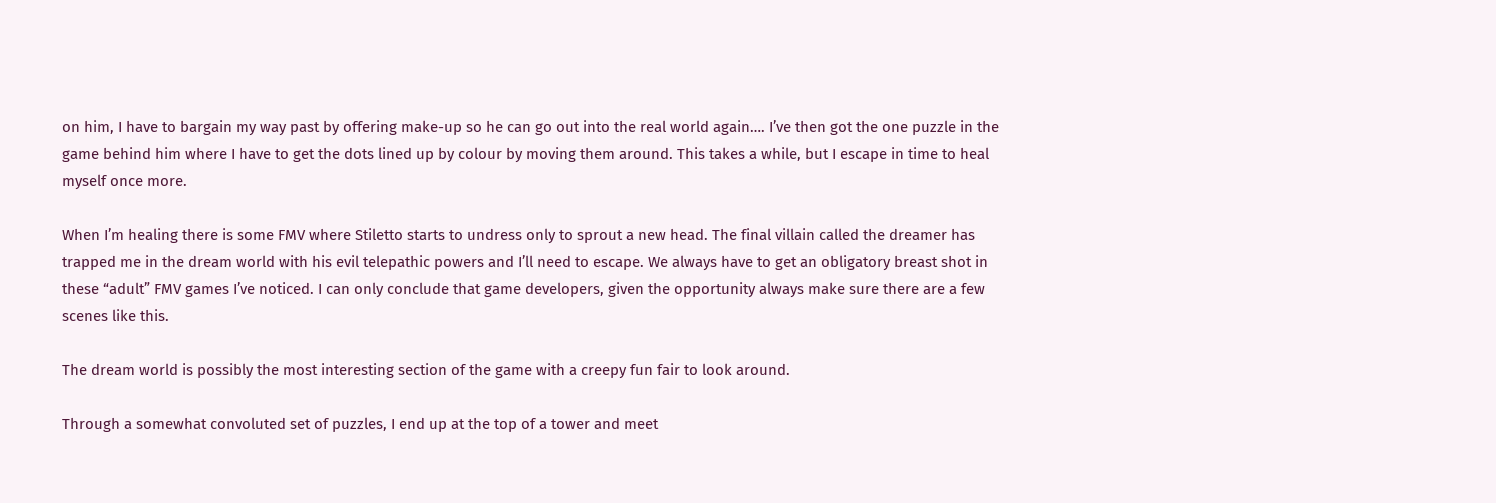on him, I have to bargain my way past by offering make-up so he can go out into the real world again…. I’ve then got the one puzzle in the game behind him where I have to get the dots lined up by colour by moving them around. This takes a while, but I escape in time to heal myself once more.

When I’m healing there is some FMV where Stiletto starts to undress only to sprout a new head. The final villain called the dreamer has trapped me in the dream world with his evil telepathic powers and I’ll need to escape. We always have to get an obligatory breast shot in these “adult” FMV games I’ve noticed. I can only conclude that game developers, given the opportunity always make sure there are a few scenes like this.

The dream world is possibly the most interesting section of the game with a creepy fun fair to look around.

Through a somewhat convoluted set of puzzles, I end up at the top of a tower and meet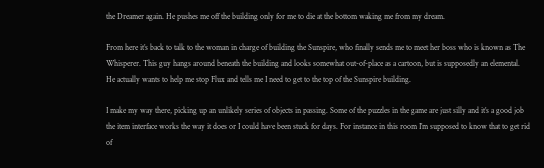the Dreamer again. He pushes me off the building only for me to die at the bottom waking me from my dream.

From here it’s back to talk to the woman in charge of building the Sunspire, who finally sends me to meet her boss who is known as The Whisperer. This guy hangs around beneath the building and looks somewhat out-of-place as a cartoon, but is supposedly an elemental. He actually wants to help me stop Flux and tells me I need to get to the top of the Sunspire building.

I make my way there, picking up an unlikely series of objects in passing. Some of the puzzles in the game are just silly and it’s a good job the item interface works the way it does or I could have been stuck for days. For instance in this room I’m supposed to know that to get rid of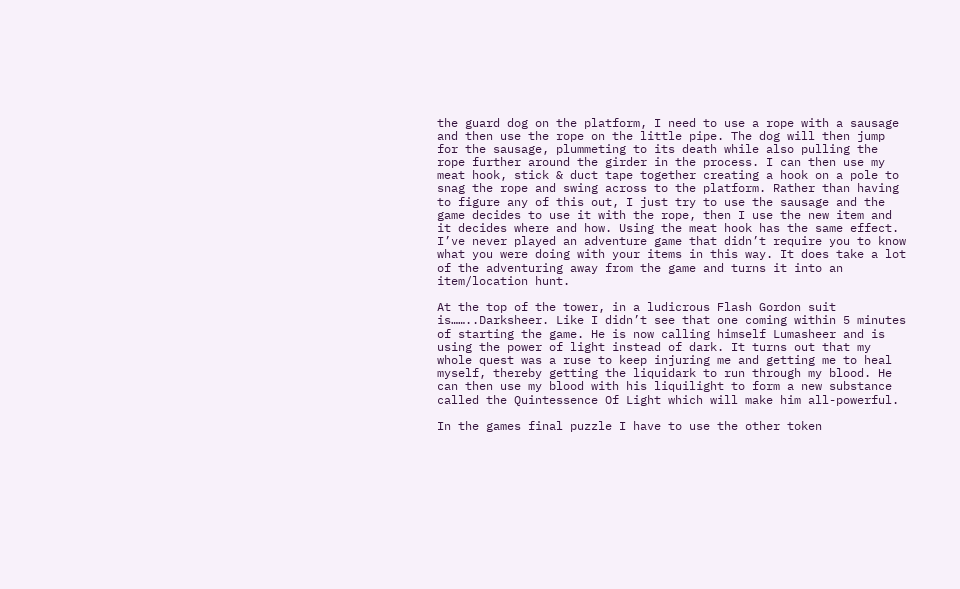the guard dog on the platform, I need to use a rope with a sausage and then use the rope on the little pipe. The dog will then jump for the sausage, plummeting to its death while also pulling the rope further around the girder in the process. I can then use my meat hook, stick & duct tape together creating a hook on a pole to snag the rope and swing across to the platform. Rather than having to figure any of this out, I just try to use the sausage and the game decides to use it with the rope, then I use the new item and it decides where and how. Using the meat hook has the same effect. I’ve never played an adventure game that didn’t require you to know what you were doing with your items in this way. It does take a lot of the adventuring away from the game and turns it into an item/location hunt.

At the top of the tower, in a ludicrous Flash Gordon suit is……..Darksheer. Like I didn’t see that one coming within 5 minutes of starting the game. He is now calling himself Lumasheer and is using the power of light instead of dark. It turns out that my whole quest was a ruse to keep injuring me and getting me to heal myself, thereby getting the liquidark to run through my blood. He can then use my blood with his liquilight to form a new substance called the Quintessence Of Light which will make him all-powerful.

In the games final puzzle I have to use the other token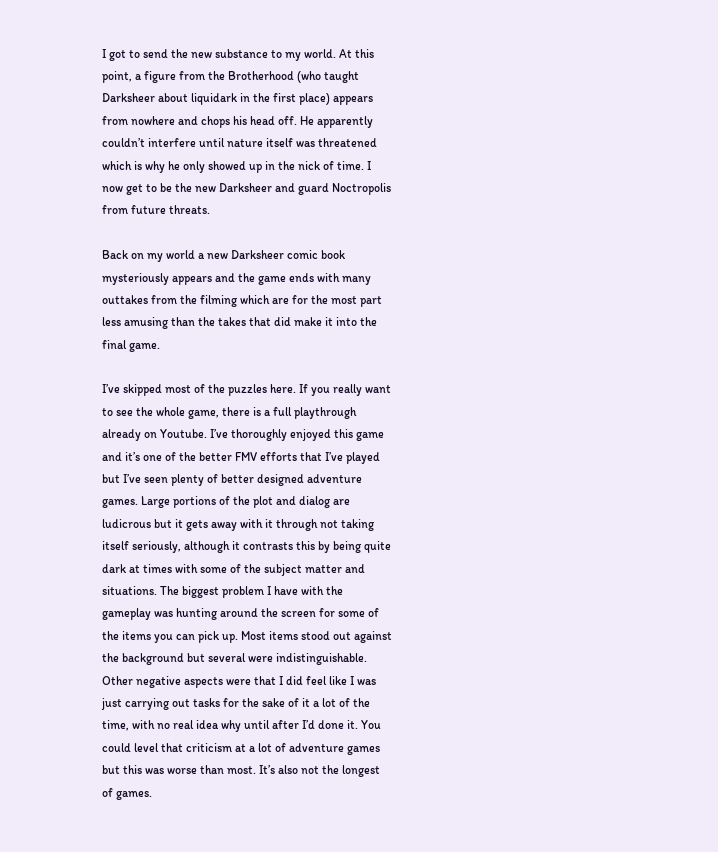I got to send the new substance to my world. At this point, a figure from the Brotherhood (who taught Darksheer about liquidark in the first place) appears from nowhere and chops his head off. He apparently couldn’t interfere until nature itself was threatened which is why he only showed up in the nick of time. I now get to be the new Darksheer and guard Noctropolis from future threats.

Back on my world a new Darksheer comic book mysteriously appears and the game ends with many outtakes from the filming which are for the most part less amusing than the takes that did make it into the final game.

I’ve skipped most of the puzzles here. If you really want to see the whole game, there is a full playthrough already on Youtube. I’ve thoroughly enjoyed this game and it’s one of the better FMV efforts that I’ve played but I’ve seen plenty of better designed adventure games. Large portions of the plot and dialog are ludicrous but it gets away with it through not taking itself seriously, although it contrasts this by being quite dark at times with some of the subject matter and situations. The biggest problem I have with the gameplay was hunting around the screen for some of the items you can pick up. Most items stood out against the background but several were indistinguishable. Other negative aspects were that I did feel like I was just carrying out tasks for the sake of it a lot of the time, with no real idea why until after I’d done it. You could level that criticism at a lot of adventure games but this was worse than most. It’s also not the longest of games.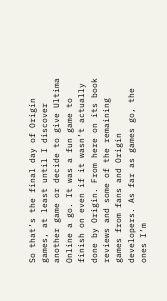So that’s the final day of Origin games, at least until I discover another game or decide to give Ultima Online a go. It was a fun game to finish on even if it wasn’t actually done by Origin. From here on its book reviews and some of the remaining games from fans and Origin developers. As far as games go, the ones I’m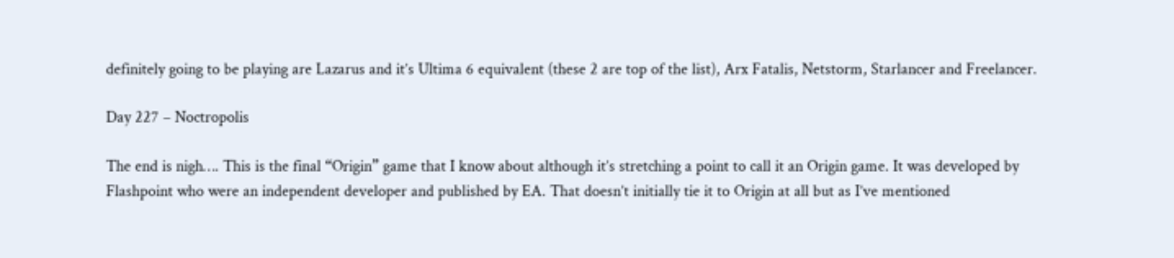definitely going to be playing are Lazarus and it’s Ultima 6 equivalent (these 2 are top of the list), Arx Fatalis, Netstorm, Starlancer and Freelancer.

Day 227 – Noctropolis

The end is nigh…. This is the final “Origin” game that I know about although it’s stretching a point to call it an Origin game. It was developed by Flashpoint who were an independent developer and published by EA. That doesn’t initially tie it to Origin at all but as I’ve mentioned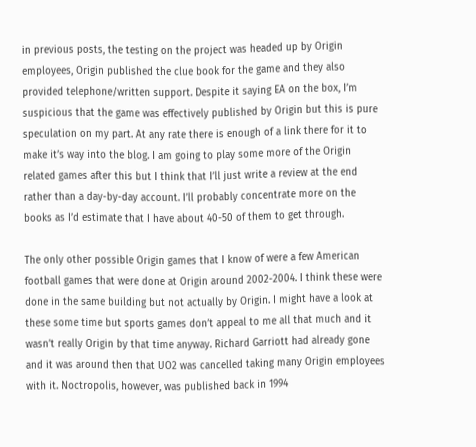in previous posts, the testing on the project was headed up by Origin employees, Origin published the clue book for the game and they also provided telephone/written support. Despite it saying EA on the box, I’m suspicious that the game was effectively published by Origin but this is pure speculation on my part. At any rate there is enough of a link there for it to make it’s way into the blog. I am going to play some more of the Origin related games after this but I think that I’ll just write a review at the end rather than a day-by-day account. I’ll probably concentrate more on the books as I’d estimate that I have about 40-50 of them to get through.

The only other possible Origin games that I know of were a few American football games that were done at Origin around 2002-2004. I think these were done in the same building but not actually by Origin. I might have a look at these some time but sports games don’t appeal to me all that much and it wasn’t really Origin by that time anyway. Richard Garriott had already gone and it was around then that UO2 was cancelled taking many Origin employees with it. Noctropolis, however, was published back in 1994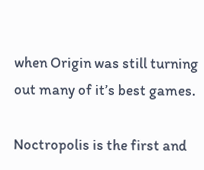when Origin was still turning out many of it’s best games.

Noctropolis is the first and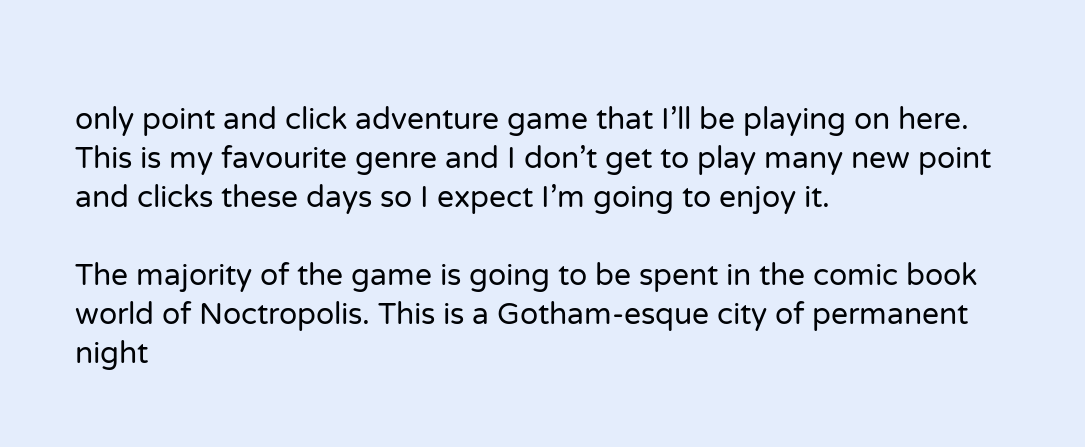only point and click adventure game that I’ll be playing on here. This is my favourite genre and I don’t get to play many new point and clicks these days so I expect I’m going to enjoy it.

The majority of the game is going to be spent in the comic book world of Noctropolis. This is a Gotham-esque city of permanent night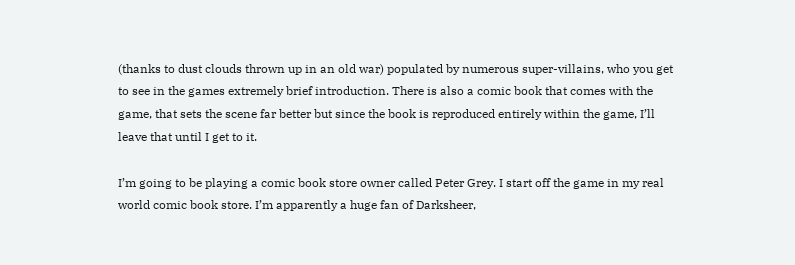(thanks to dust clouds thrown up in an old war) populated by numerous super-villains, who you get to see in the games extremely brief introduction. There is also a comic book that comes with the game, that sets the scene far better but since the book is reproduced entirely within the game, I’ll leave that until I get to it.

I’m going to be playing a comic book store owner called Peter Grey. I start off the game in my real world comic book store. I’m apparently a huge fan of Darksheer,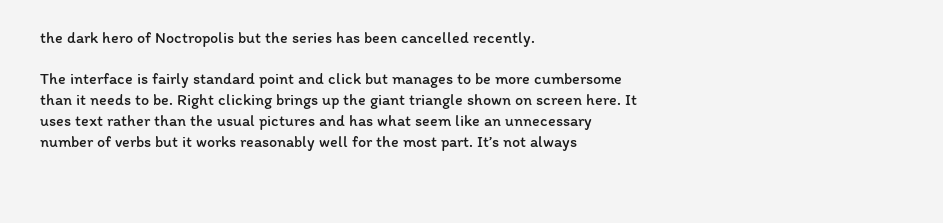the dark hero of Noctropolis but the series has been cancelled recently.

The interface is fairly standard point and click but manages to be more cumbersome than it needs to be. Right clicking brings up the giant triangle shown on screen here. It uses text rather than the usual pictures and has what seem like an unnecessary number of verbs but it works reasonably well for the most part. It’s not always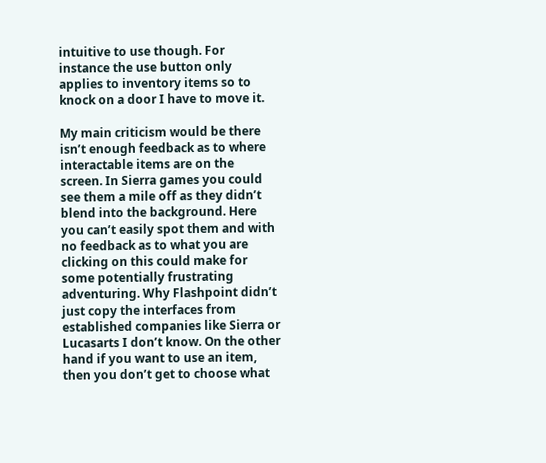intuitive to use though. For instance the use button only applies to inventory items so to knock on a door I have to move it.

My main criticism would be there isn’t enough feedback as to where interactable items are on the screen. In Sierra games you could see them a mile off as they didn’t blend into the background. Here you can’t easily spot them and with no feedback as to what you are clicking on this could make for some potentially frustrating adventuring. Why Flashpoint didn’t just copy the interfaces from established companies like Sierra or Lucasarts I don’t know. On the other hand if you want to use an item, then you don’t get to choose what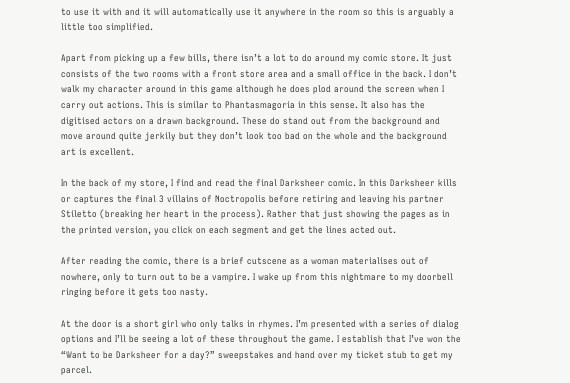to use it with and it will automatically use it anywhere in the room so this is arguably a little too simplified.

Apart from picking up a few bills, there isn’t a lot to do around my comic store. It just consists of the two rooms with a front store area and a small office in the back. I don’t walk my character around in this game although he does plod around the screen when I carry out actions. This is similar to Phantasmagoria in this sense. It also has the digitised actors on a drawn background. These do stand out from the background and move around quite jerkily but they don’t look too bad on the whole and the background art is excellent.

In the back of my store, I find and read the final Darksheer comic. In this Darksheer kills or captures the final 3 villains of Noctropolis before retiring and leaving his partner Stiletto (breaking her heart in the process). Rather that just showing the pages as in the printed version, you click on each segment and get the lines acted out.

After reading the comic, there is a brief cutscene as a woman materialises out of nowhere, only to turn out to be a vampire. I wake up from this nightmare to my doorbell ringing before it gets too nasty.

At the door is a short girl who only talks in rhymes. I’m presented with a series of dialog options and I’ll be seeing a lot of these throughout the game. I establish that I’ve won the “Want to be Darksheer for a day?” sweepstakes and hand over my ticket stub to get my parcel.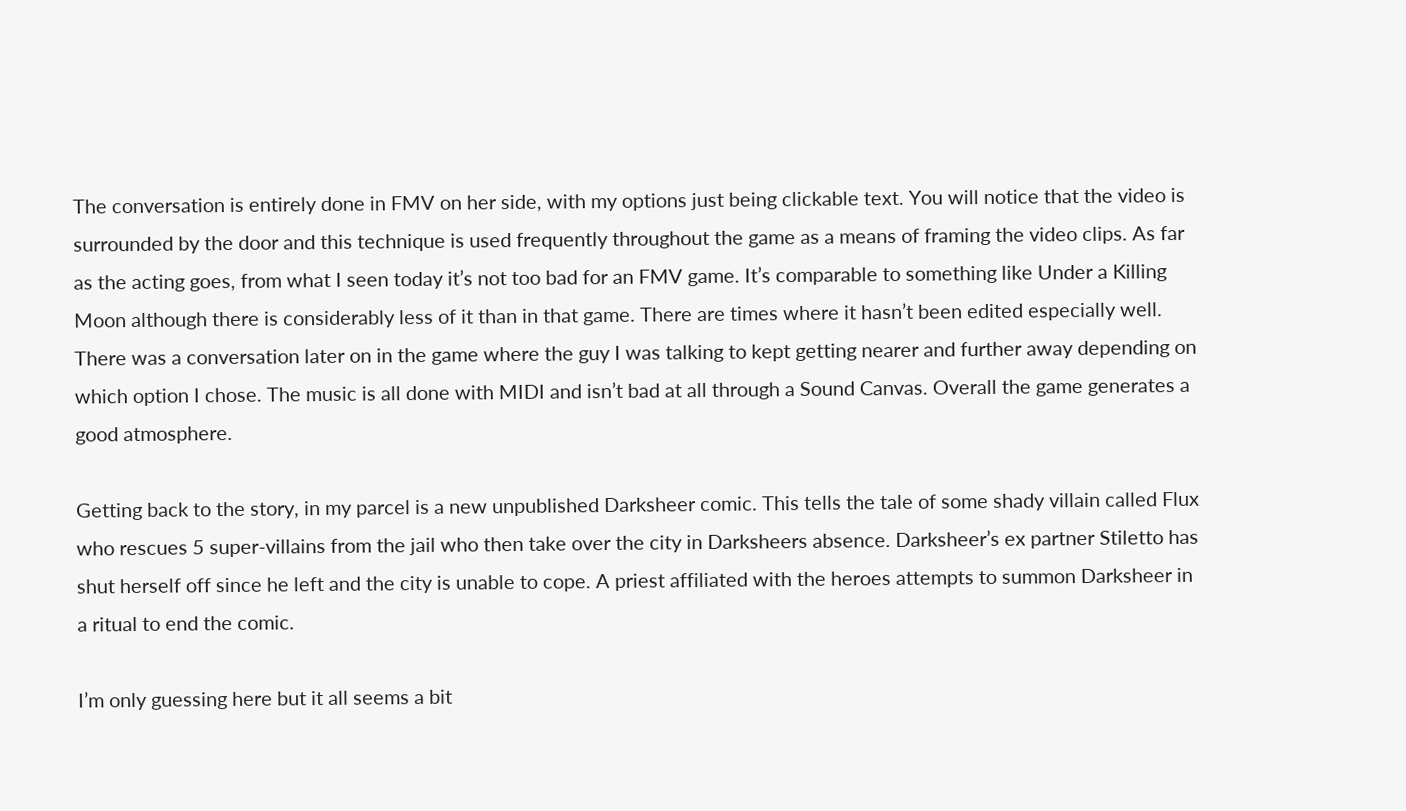The conversation is entirely done in FMV on her side, with my options just being clickable text. You will notice that the video is surrounded by the door and this technique is used frequently throughout the game as a means of framing the video clips. As far as the acting goes, from what I seen today it’s not too bad for an FMV game. It’s comparable to something like Under a Killing Moon although there is considerably less of it than in that game. There are times where it hasn’t been edited especially well. There was a conversation later on in the game where the guy I was talking to kept getting nearer and further away depending on which option I chose. The music is all done with MIDI and isn’t bad at all through a Sound Canvas. Overall the game generates a good atmosphere.

Getting back to the story, in my parcel is a new unpublished Darksheer comic. This tells the tale of some shady villain called Flux who rescues 5 super-villains from the jail who then take over the city in Darksheers absence. Darksheer’s ex partner Stiletto has shut herself off since he left and the city is unable to cope. A priest affiliated with the heroes attempts to summon Darksheer in a ritual to end the comic.

I’m only guessing here but it all seems a bit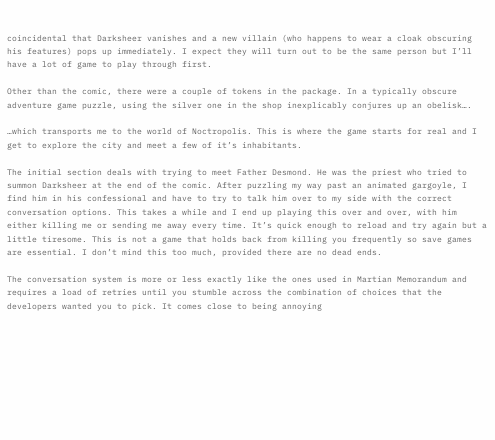coincidental that Darksheer vanishes and a new villain (who happens to wear a cloak obscuring his features) pops up immediately. I expect they will turn out to be the same person but I’ll have a lot of game to play through first.

Other than the comic, there were a couple of tokens in the package. In a typically obscure adventure game puzzle, using the silver one in the shop inexplicably conjures up an obelisk….

…which transports me to the world of Noctropolis. This is where the game starts for real and I get to explore the city and meet a few of it’s inhabitants.

The initial section deals with trying to meet Father Desmond. He was the priest who tried to summon Darksheer at the end of the comic. After puzzling my way past an animated gargoyle, I find him in his confessional and have to try to talk him over to my side with the correct conversation options. This takes a while and I end up playing this over and over, with him either killing me or sending me away every time. It’s quick enough to reload and try again but a little tiresome. This is not a game that holds back from killing you frequently so save games are essential. I don’t mind this too much, provided there are no dead ends.

The conversation system is more or less exactly like the ones used in Martian Memorandum and requires a load of retries until you stumble across the combination of choices that the developers wanted you to pick. It comes close to being annoying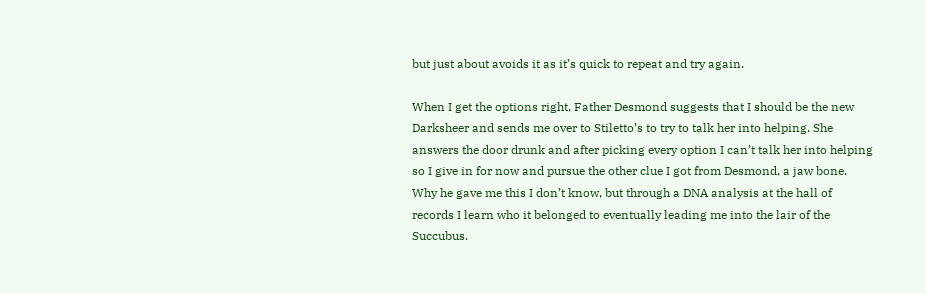but just about avoids it as it’s quick to repeat and try again.

When I get the options right, Father Desmond suggests that I should be the new Darksheer and sends me over to Stiletto’s to try to talk her into helping. She answers the door drunk and after picking every option I can’t talk her into helping so I give in for now and pursue the other clue I got from Desmond, a jaw bone. Why he gave me this I don’t know, but through a DNA analysis at the hall of records I learn who it belonged to eventually leading me into the lair of the Succubus.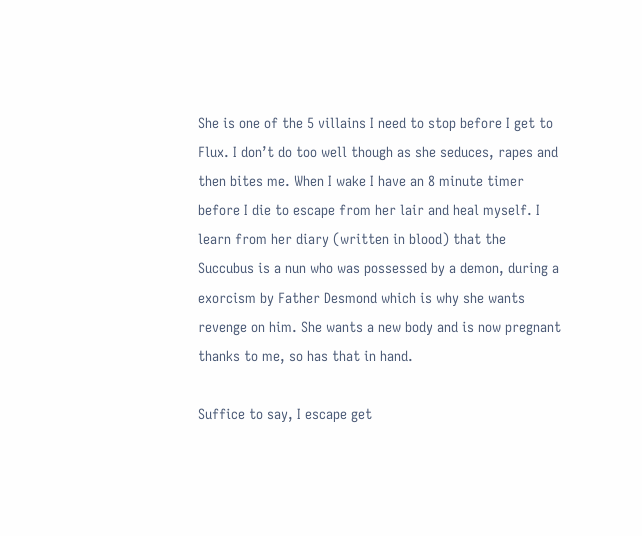She is one of the 5 villains I need to stop before I get to Flux. I don’t do too well though as she seduces, rapes and then bites me. When I wake I have an 8 minute timer before I die to escape from her lair and heal myself. I learn from her diary (written in blood) that the Succubus is a nun who was possessed by a demon, during a exorcism by Father Desmond which is why she wants revenge on him. She wants a new body and is now pregnant thanks to me, so has that in hand.

Suffice to say, I escape get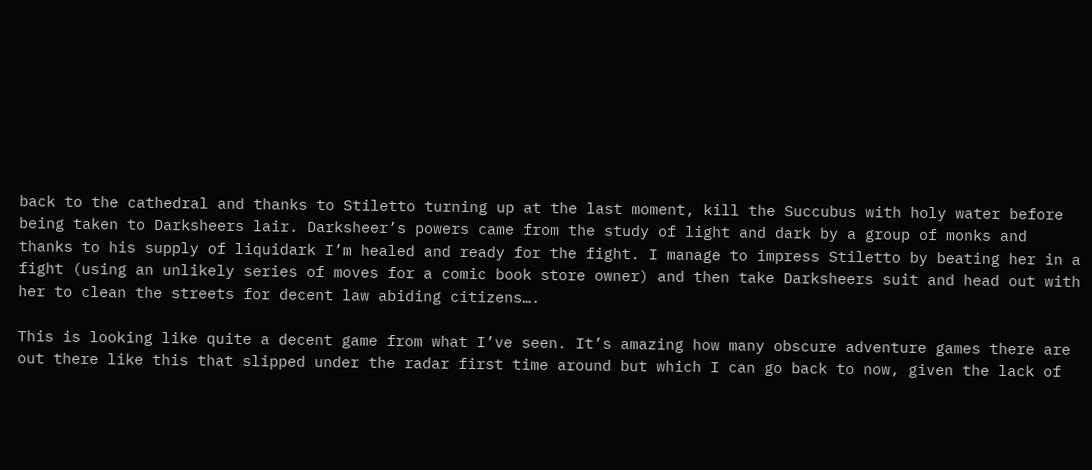back to the cathedral and thanks to Stiletto turning up at the last moment, kill the Succubus with holy water before being taken to Darksheers lair. Darksheer’s powers came from the study of light and dark by a group of monks and thanks to his supply of liquidark I’m healed and ready for the fight. I manage to impress Stiletto by beating her in a fight (using an unlikely series of moves for a comic book store owner) and then take Darksheers suit and head out with her to clean the streets for decent law abiding citizens….

This is looking like quite a decent game from what I’ve seen. It’s amazing how many obscure adventure games there are out there like this that slipped under the radar first time around but which I can go back to now, given the lack of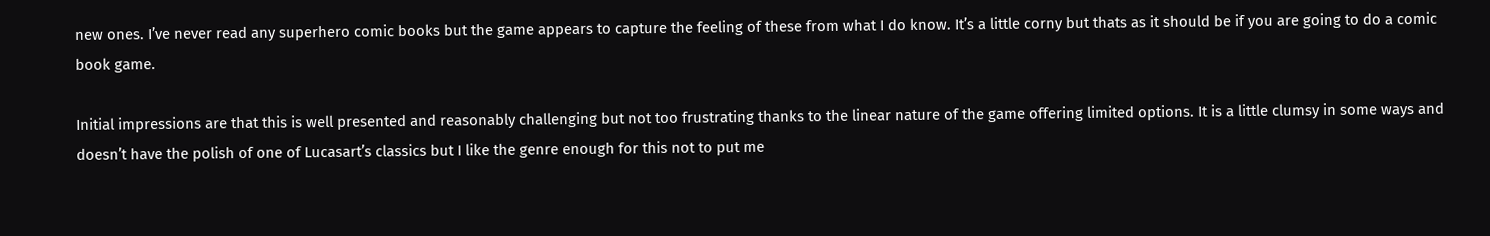new ones. I’ve never read any superhero comic books but the game appears to capture the feeling of these from what I do know. It’s a little corny but thats as it should be if you are going to do a comic book game.

Initial impressions are that this is well presented and reasonably challenging but not too frustrating thanks to the linear nature of the game offering limited options. It is a little clumsy in some ways and doesn’t have the polish of one of Lucasart’s classics but I like the genre enough for this not to put me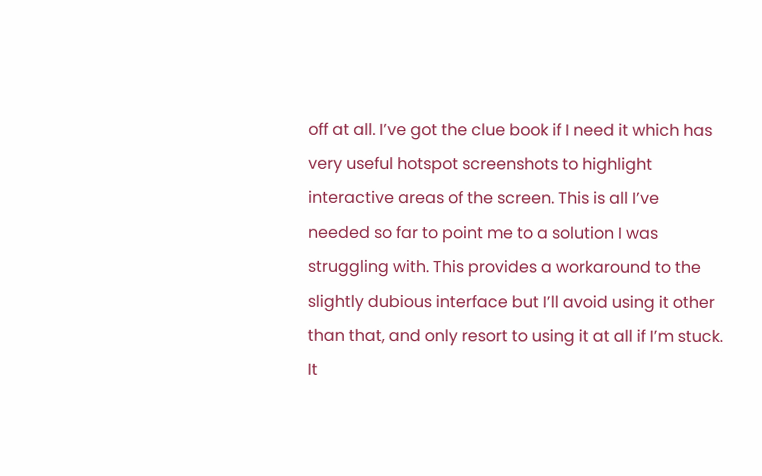off at all. I’ve got the clue book if I need it which has very useful hotspot screenshots to highlight interactive areas of the screen. This is all I’ve needed so far to point me to a solution I was struggling with. This provides a workaround to the slightly dubious interface but I’ll avoid using it other than that, and only resort to using it at all if I’m stuck. It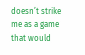doesn’t strike me as a game that would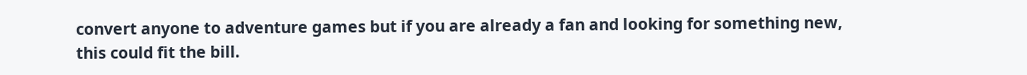convert anyone to adventure games but if you are already a fan and looking for something new, this could fit the bill.